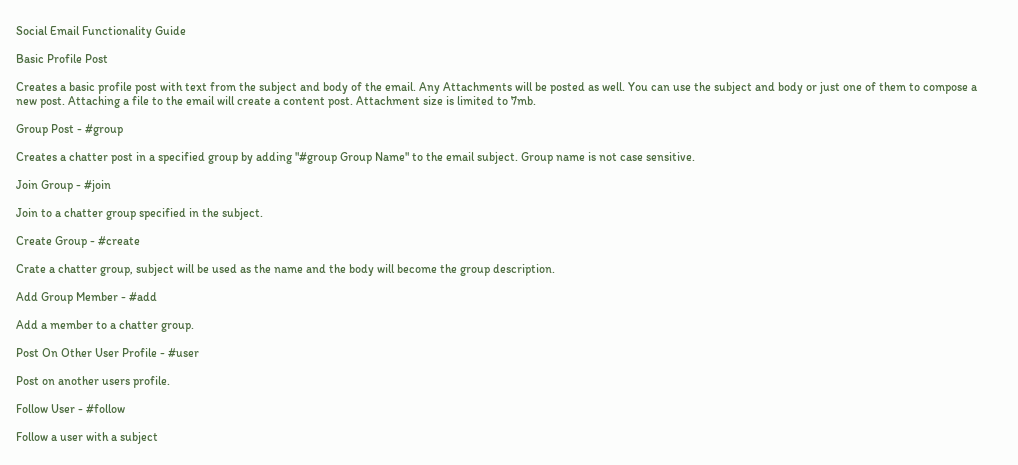Social Email Functionality Guide

Basic Profile Post

Creates a basic profile post with text from the subject and body of the email. Any Attachments will be posted as well. You can use the subject and body or just one of them to compose a new post. Attaching a file to the email will create a content post. Attachment size is limited to 7mb.

Group Post - #group

Creates a chatter post in a specified group by adding "#group Group Name" to the email subject. Group name is not case sensitive.

Join Group - #join

Join to a chatter group specified in the subject.

Create Group - #create

Crate a chatter group, subject will be used as the name and the body will become the group description.

Add Group Member - #add

Add a member to a chatter group.

Post On Other User Profile - #user

Post on another users profile.

Follow User - #follow

Follow a user with a subject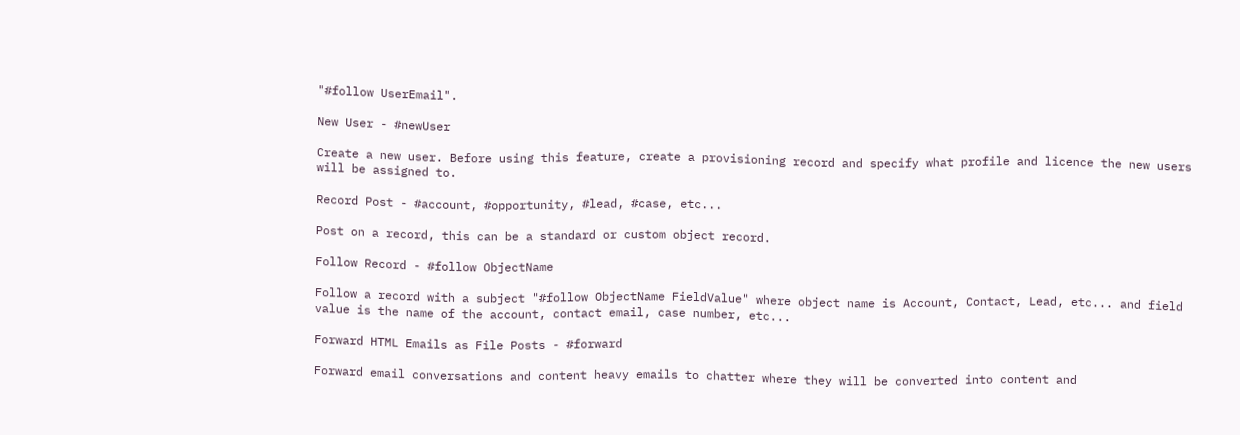"#follow UserEmail".

New User - #newUser

Create a new user. Before using this feature, create a provisioning record and specify what profile and licence the new users will be assigned to.

Record Post - #account, #opportunity, #lead, #case, etc...

Post on a record, this can be a standard or custom object record.

Follow Record - #follow ObjectName

Follow a record with a subject "#follow ObjectName FieldValue" where object name is Account, Contact, Lead, etc... and field value is the name of the account, contact email, case number, etc...

Forward HTML Emails as File Posts - #forward

Forward email conversations and content heavy emails to chatter where they will be converted into content and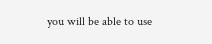you will be able to use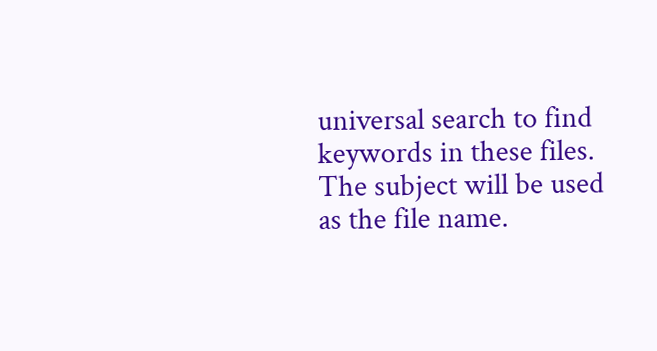universal search to find keywords in these files. The subject will be used as the file name.